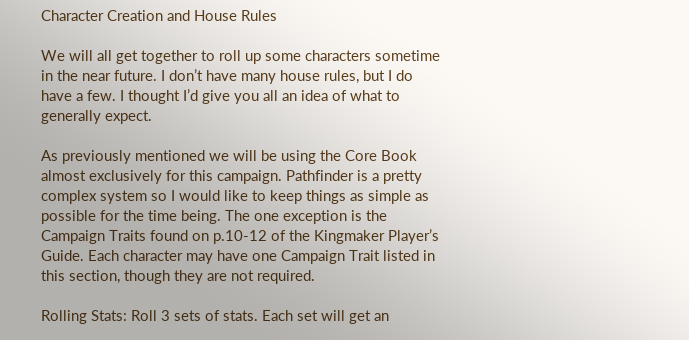Character Creation and House Rules

We will all get together to roll up some characters sometime in the near future. I don’t have many house rules, but I do have a few. I thought I’d give you all an idea of what to generally expect.

As previously mentioned we will be using the Core Book almost exclusively for this campaign. Pathfinder is a pretty complex system so I would like to keep things as simple as possible for the time being. The one exception is the Campaign Traits found on p.10-12 of the Kingmaker Player’s Guide. Each character may have one Campaign Trait listed in this section, though they are not required.

Rolling Stats: Roll 3 sets of stats. Each set will get an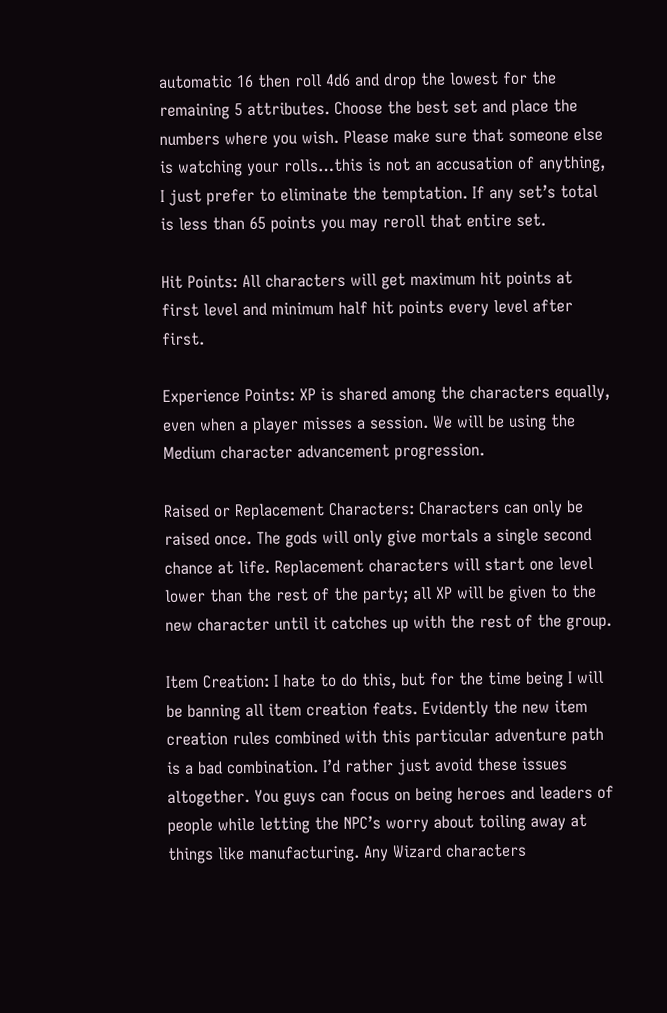automatic 16 then roll 4d6 and drop the lowest for the remaining 5 attributes. Choose the best set and place the numbers where you wish. Please make sure that someone else is watching your rolls…this is not an accusation of anything, I just prefer to eliminate the temptation. If any set’s total is less than 65 points you may reroll that entire set.

Hit Points: All characters will get maximum hit points at first level and minimum half hit points every level after first.

Experience Points: XP is shared among the characters equally, even when a player misses a session. We will be using the Medium character advancement progression.

Raised or Replacement Characters: Characters can only be raised once. The gods will only give mortals a single second chance at life. Replacement characters will start one level lower than the rest of the party; all XP will be given to the new character until it catches up with the rest of the group.

Item Creation: I hate to do this, but for the time being I will be banning all item creation feats. Evidently the new item creation rules combined with this particular adventure path is a bad combination. I’d rather just avoid these issues altogether. You guys can focus on being heroes and leaders of people while letting the NPC’s worry about toiling away at things like manufacturing. Any Wizard characters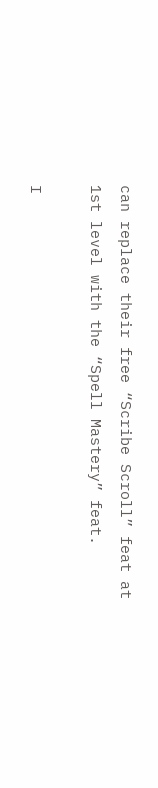can replace their free “Scribe Scroll” feat at 1st level with the “Spell Mastery” feat.

I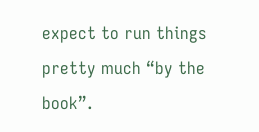expect to run things pretty much “by the book”.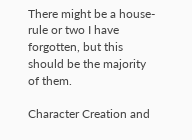There might be a house-rule or two I have forgotten, but this should be the majority of them.

Character Creation and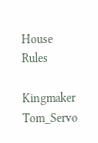House Rules

Kingmaker Tom_Servo